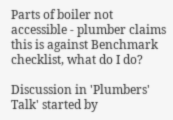Parts of boiler not accessible - plumber claims this is against Benchmark checklist, what do I do?

Discussion in 'Plumbers' Talk' started by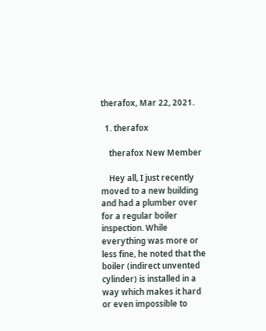therafox, Mar 22, 2021.

  1. therafox

    therafox New Member

    Hey all, I just recently moved to a new building and had a plumber over for a regular boiler inspection. While everything was more or less fine, he noted that the boiler (indirect unvented cylinder) is installed in a way which makes it hard or even impossible to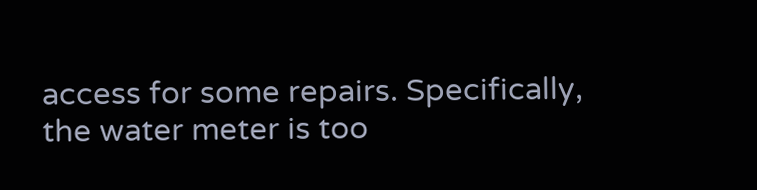access for some repairs. Specifically, the water meter is too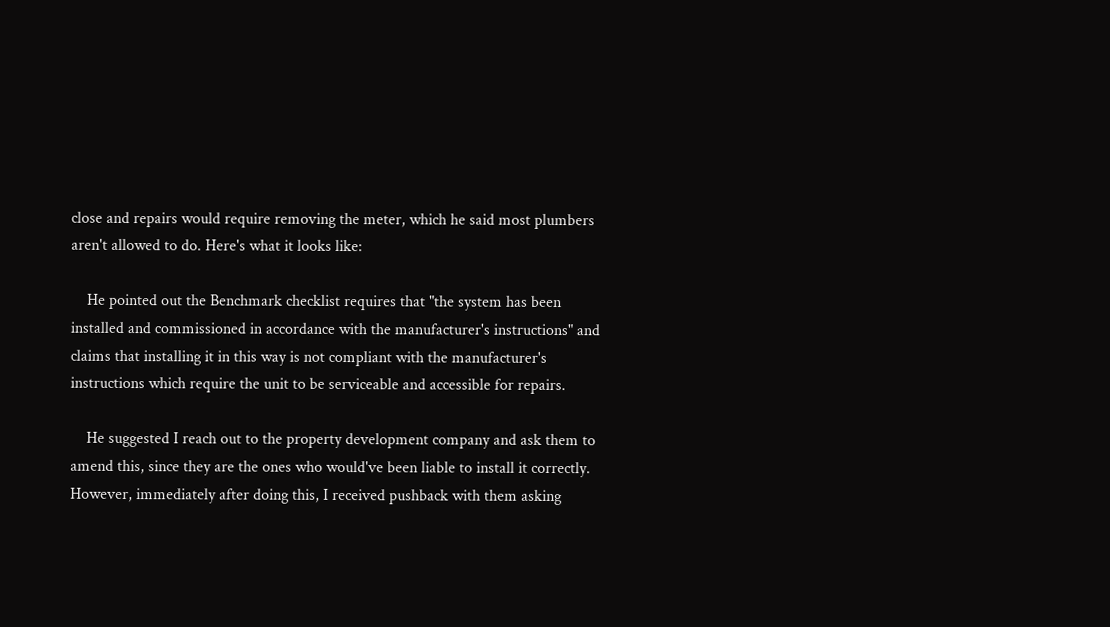close and repairs would require removing the meter, which he said most plumbers aren't allowed to do. Here's what it looks like:

    He pointed out the Benchmark checklist requires that "the system has been installed and commissioned in accordance with the manufacturer's instructions" and claims that installing it in this way is not compliant with the manufacturer's instructions which require the unit to be serviceable and accessible for repairs.

    He suggested I reach out to the property development company and ask them to amend this, since they are the ones who would've been liable to install it correctly. However, immediately after doing this, I received pushback with them asking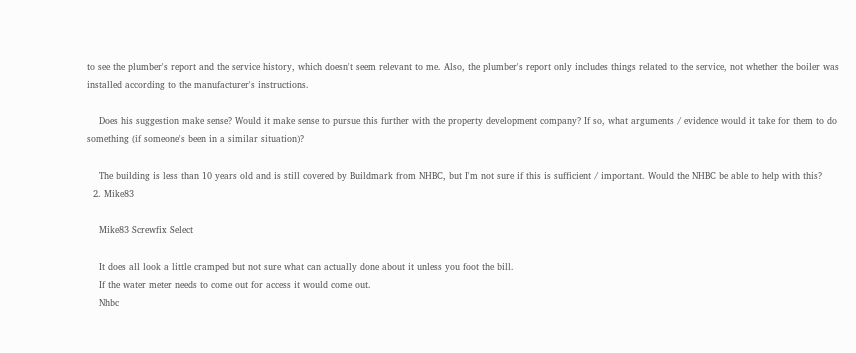to see the plumber's report and the service history, which doesn't seem relevant to me. Also, the plumber's report only includes things related to the service, not whether the boiler was installed according to the manufacturer's instructions.

    Does his suggestion make sense? Would it make sense to pursue this further with the property development company? If so, what arguments / evidence would it take for them to do something (if someone's been in a similar situation)?

    The building is less than 10 years old and is still covered by Buildmark from NHBC, but I'm not sure if this is sufficient / important. Would the NHBC be able to help with this?
  2. Mike83

    Mike83 Screwfix Select

    It does all look a little cramped but not sure what can actually done about it unless you foot the bill.
    If the water meter needs to come out for access it would come out.
    Nhbc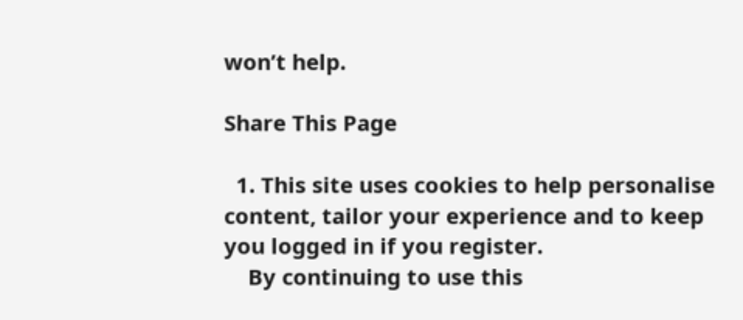won’t help.

Share This Page

  1. This site uses cookies to help personalise content, tailor your experience and to keep you logged in if you register.
    By continuing to use this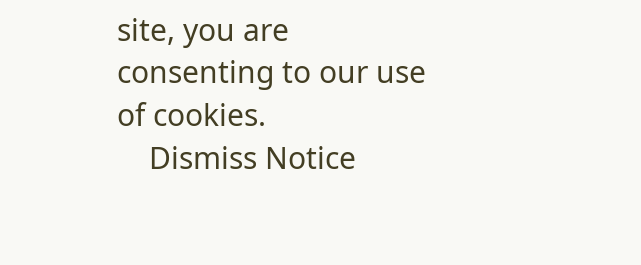site, you are consenting to our use of cookies.
    Dismiss Notice